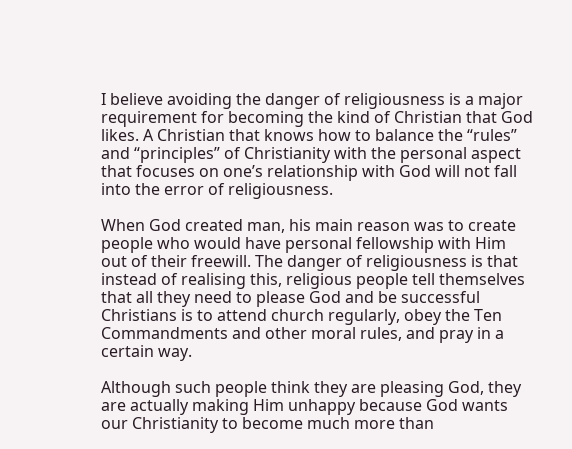I believe avoiding the danger of religiousness is a major requirement for becoming the kind of Christian that God likes. A Christian that knows how to balance the “rules” and “principles” of Christianity with the personal aspect that focuses on one’s relationship with God will not fall into the error of religiousness.

When God created man, his main reason was to create people who would have personal fellowship with Him out of their freewill. The danger of religiousness is that instead of realising this, religious people tell themselves that all they need to please God and be successful Christians is to attend church regularly, obey the Ten Commandments and other moral rules, and pray in a certain way.

Although such people think they are pleasing God, they are actually making Him unhappy because God wants our Christianity to become much more than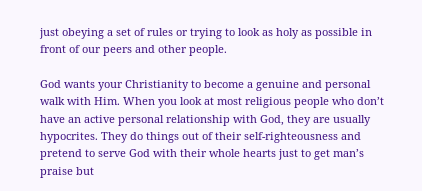just obeying a set of rules or trying to look as holy as possible in front of our peers and other people.

God wants your Christianity to become a genuine and personal walk with Him. When you look at most religious people who don’t have an active personal relationship with God, they are usually hypocrites. They do things out of their self-righteousness and pretend to serve God with their whole hearts just to get man’s praise but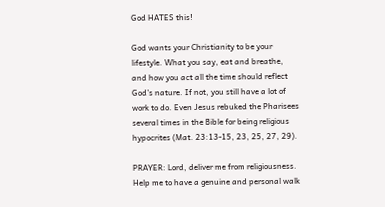God HATES this!

God wants your Christianity to be your lifestyle. What you say, eat and breathe, and how you act all the time should reflect God’s nature. If not, you still have a lot of work to do. Even Jesus rebuked the Pharisees several times in the Bible for being religious hypocrites (Mat. 23:13-15, 23, 25, 27, 29).

PRAYER: Lord, deliver me from religiousness. Help me to have a genuine and personal walk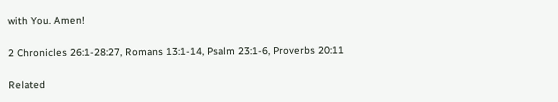with You. Amen!

2 Chronicles 26:1-28:27, Romans 13:1-14, Psalm 23:1-6, Proverbs 20:11

Related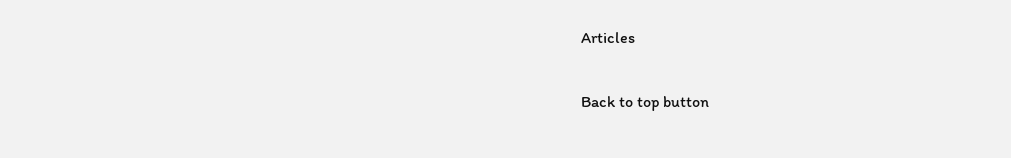Articles

Back to top button